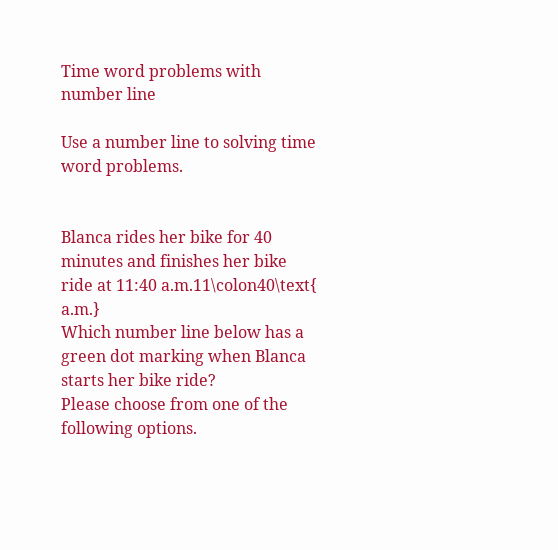Time word problems with number line

Use a number line to solving time word problems.


Blanca rides her bike for 40 minutes and finishes her bike ride at 11:40 a.m.11\colon40\text{ a.m.}
Which number line below has a green dot marking when Blanca starts her bike ride?
Please choose from one of the following options.